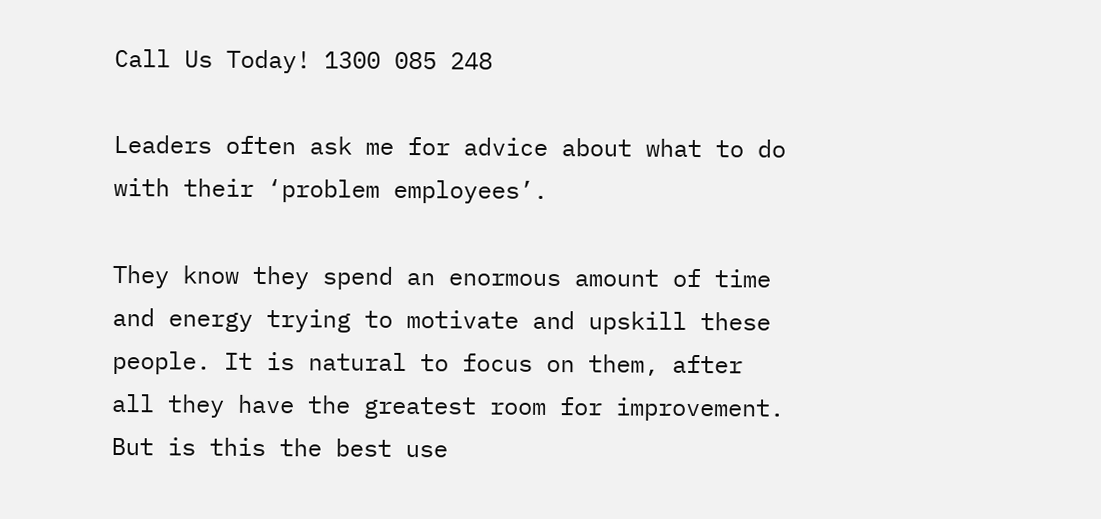Call Us Today! 1300 085 248

Leaders often ask me for advice about what to do with their ‘problem employees’.

They know they spend an enormous amount of time and energy trying to motivate and upskill these people. It is natural to focus on them, after all they have the greatest room for improvement.  But is this the best use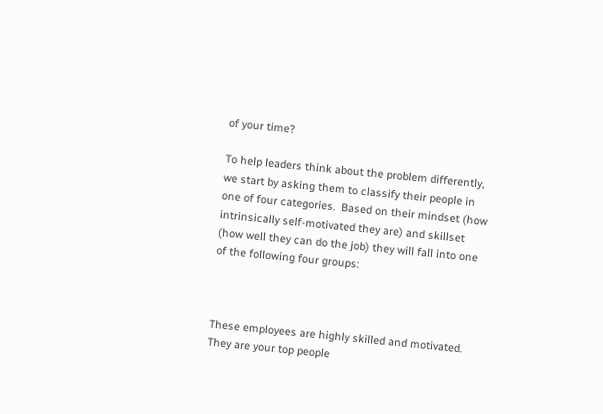of your time?

To help leaders think about the problem differently, we start by asking them to classify their people in one of four categories.  Based on their mindset (how intrinsically self-motivated they are) and skillset (how well they can do the job) they will fall into one of the following four groups:



These employees are highly skilled and motivated.  They are your top people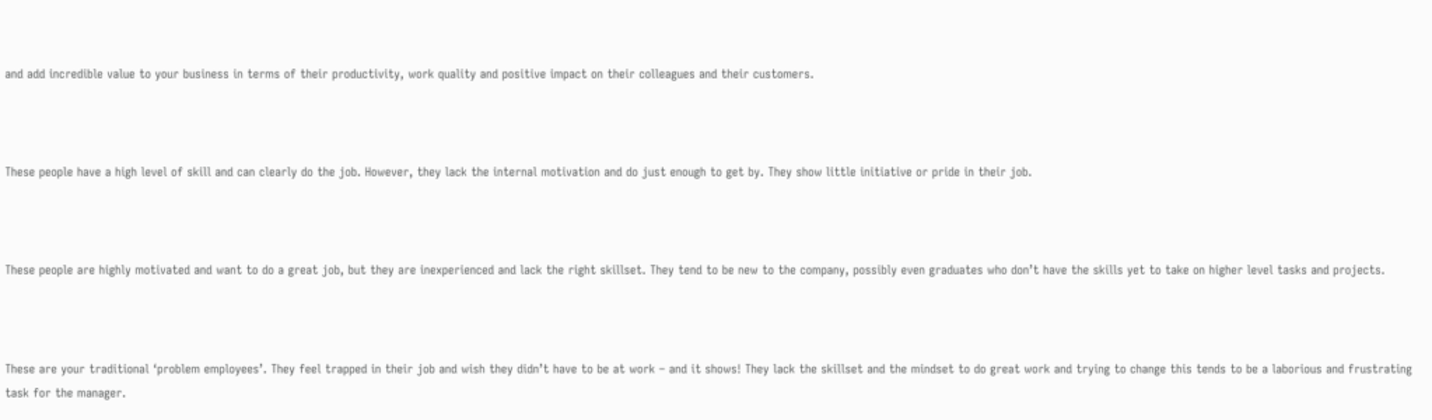and add incredible value to your business in terms of their productivity, work quality and positive impact on their colleagues and their customers.



These people have a high level of skill and can clearly do the job. However, they lack the internal motivation and do just enough to get by. They show little initiative or pride in their job.



These people are highly motivated and want to do a great job, but they are inexperienced and lack the right skillset. They tend to be new to the company, possibly even graduates who don’t have the skills yet to take on higher level tasks and projects.



These are your traditional ‘problem employees’. They feel trapped in their job and wish they didn’t have to be at work – and it shows! They lack the skillset and the mindset to do great work and trying to change this tends to be a laborious and frustrating task for the manager.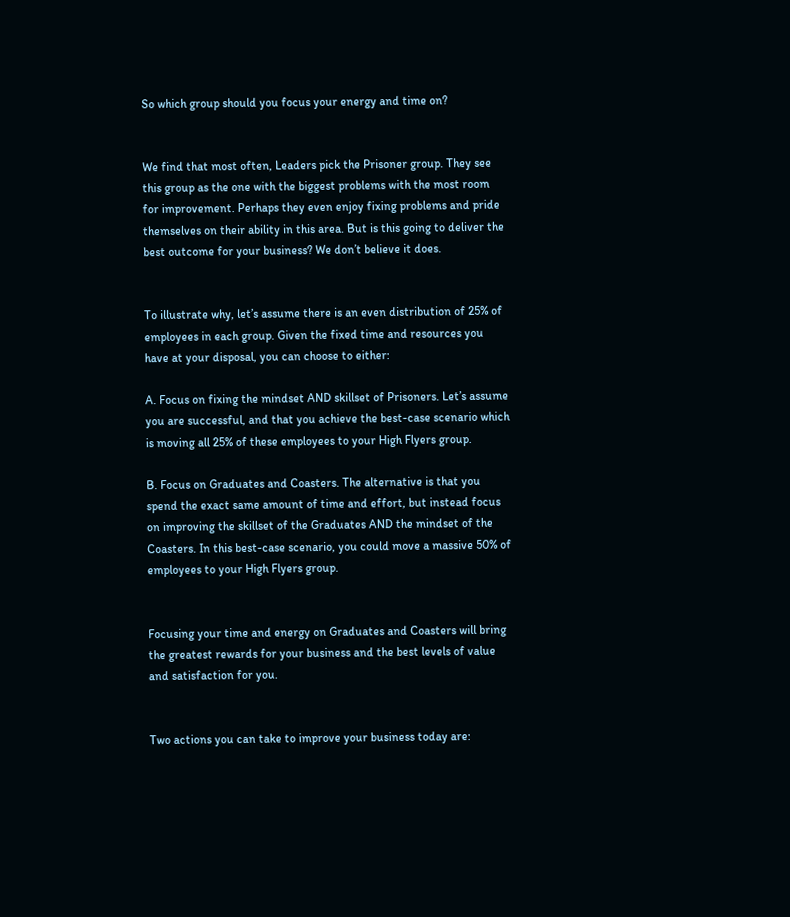So which group should you focus your energy and time on?


We find that most often, Leaders pick the Prisoner group. They see this group as the one with the biggest problems with the most room for improvement. Perhaps they even enjoy fixing problems and pride themselves on their ability in this area. But is this going to deliver the best outcome for your business? We don’t believe it does.


To illustrate why, let’s assume there is an even distribution of 25% of employees in each group. Given the fixed time and resources you have at your disposal, you can choose to either:

A. Focus on fixing the mindset AND skillset of Prisoners. Let’s assume you are successful, and that you achieve the best-case scenario which is moving all 25% of these employees to your High Flyers group.

B. Focus on Graduates and Coasters. The alternative is that you spend the exact same amount of time and effort, but instead focus on improving the skillset of the Graduates AND the mindset of the Coasters. In this best-case scenario, you could move a massive 50% of employees to your High Flyers group.


Focusing your time and energy on Graduates and Coasters will bring the greatest rewards for your business and the best levels of value and satisfaction for you.


Two actions you can take to improve your business today are: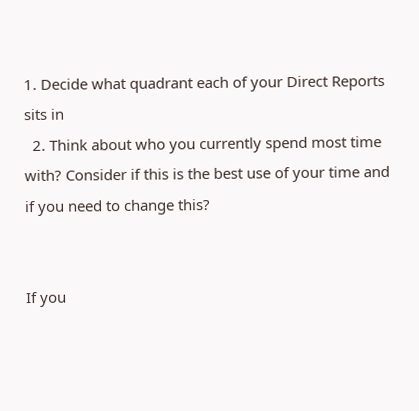1. Decide what quadrant each of your Direct Reports sits in
  2. Think about who you currently spend most time with? Consider if this is the best use of your time and if you need to change this?


If you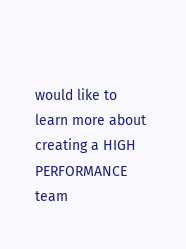would like to learn more about creating a HIGH PERFORMANCE team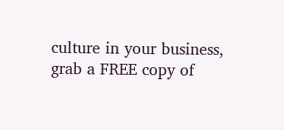culture in your business, grab a FREE copy of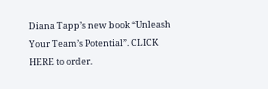Diana Tapp’s new book “Unleash Your Team’s Potential”. CLICK HERE to order.